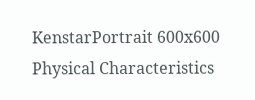KenstarPortrait 600x600
Physical Characteristics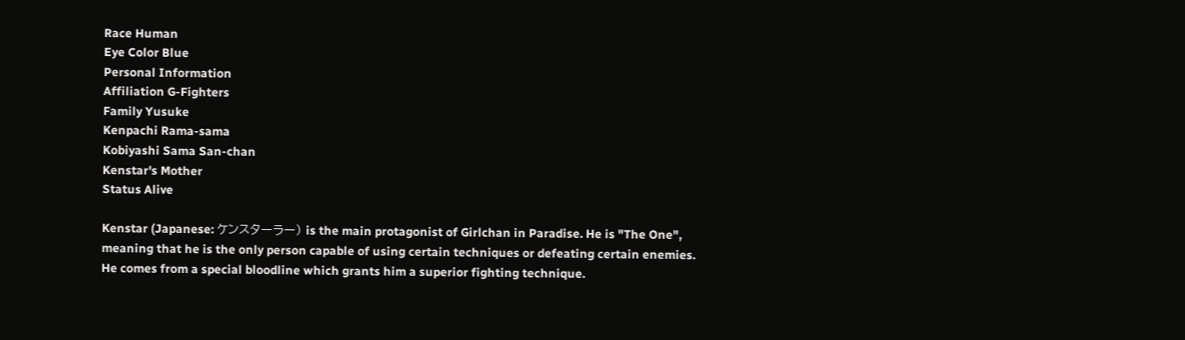Race Human
Eye Color Blue
Personal Information
Affiliation G-Fighters
Family Yusuke
Kenpachi Rama-sama
Kobiyashi Sama San-chan
Kenstar's Mother
Status Alive

Kenstar (Japanese: ケンスターラー) is the main protagonist of Girlchan in Paradise. He is "The One", meaning that he is the only person capable of using certain techniques or defeating certain enemies. He comes from a special bloodline which grants him a superior fighting technique.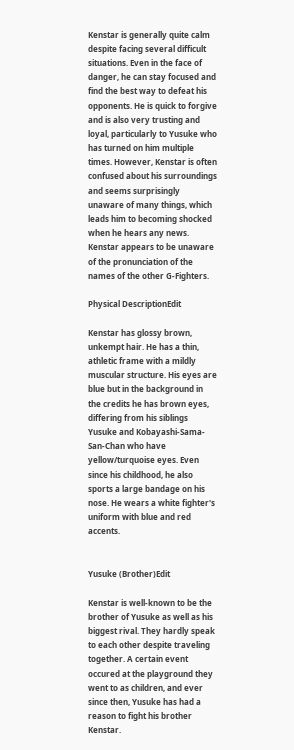Kenstar is generally quite calm despite facing several difficult situations. Even in the face of danger, he can stay focused and find the best way to defeat his opponents. He is quick to forgive and is also very trusting and loyal, particularly to Yusuke who has turned on him multiple times. However, Kenstar is often confused about his surroundings and seems surprisingly unaware of many things, which leads him to becoming shocked when he hears any news. Kenstar appears to be unaware of the pronunciation of the names of the other G-Fighters.

Physical DescriptionEdit

Kenstar has glossy brown, unkempt hair. He has a thin, athletic frame with a mildly muscular structure. His eyes are blue but in the background in the credits he has brown eyes, differing from his siblings Yusuke and Kobayashi-Sama-San-Chan who have yellow/turquoise eyes. Even since his childhood, he also sports a large bandage on his nose. He wears a white fighter's uniform with blue and red accents.


Yusuke (Brother)Edit

Kenstar is well-known to be the brother of Yusuke as well as his biggest rival. They hardly speak to each other despite traveling together. A certain event occured at the playground they went to as children, and ever since then, Yusuke has had a reason to fight his brother Kenstar.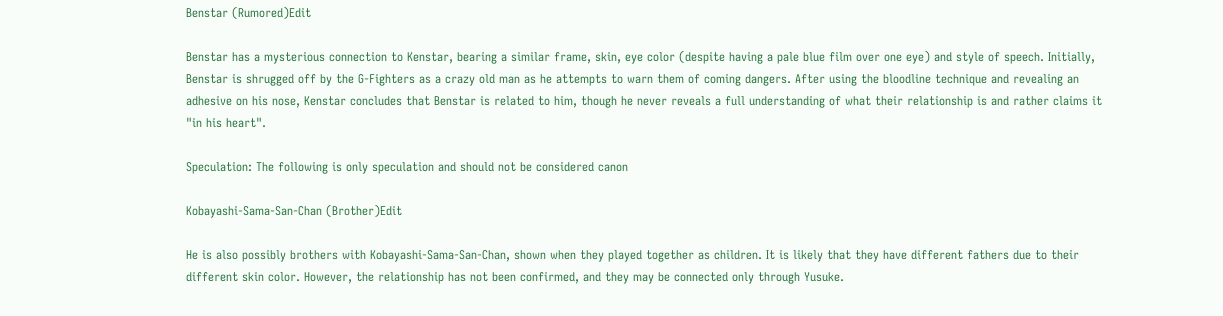Benstar (Rumored)Edit

Benstar has a mysterious connection to Kenstar, bearing a similar frame, skin, eye color (despite having a pale blue film over one eye) and style of speech. Initially, Benstar is shrugged off by the G-Fighters as a crazy old man as he attempts to warn them of coming dangers. After using the bloodline technique and revealing an adhesive on his nose, Kenstar concludes that Benstar is related to him, though he never reveals a full understanding of what their relationship is and rather claims it "in his heart".

Speculation: The following is only speculation and should not be considered canon

Kobayashi-Sama-San-Chan (Brother)Edit

He is also possibly brothers with Kobayashi-Sama-San-Chan, shown when they played together as children. It is likely that they have different fathers due to their different skin color. However, the relationship has not been confirmed, and they may be connected only through Yusuke.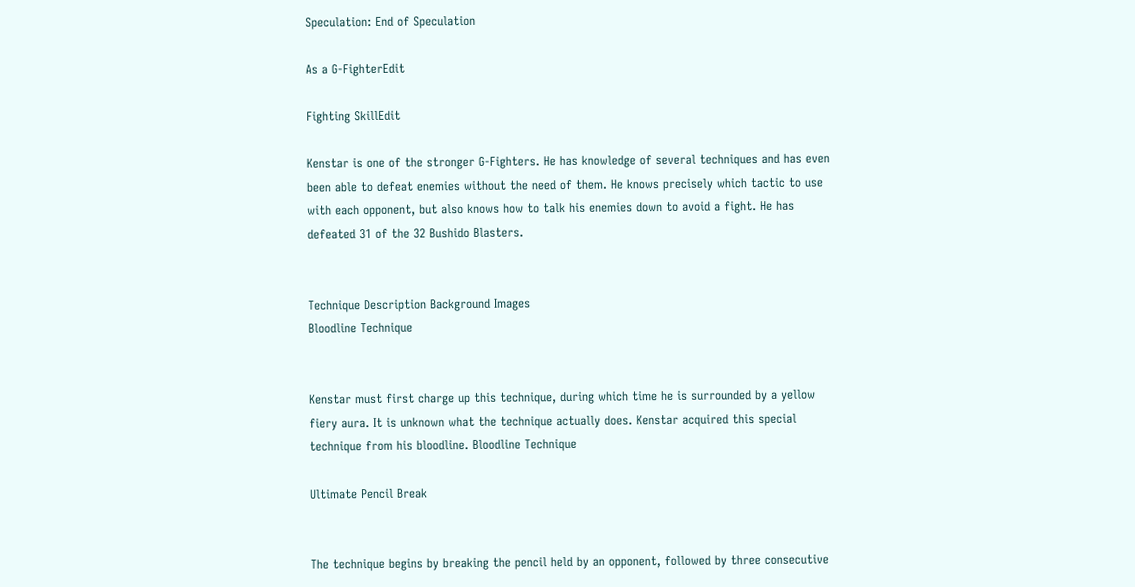Speculation: End of Speculation

As a G-FighterEdit

Fighting SkillEdit

Kenstar is one of the stronger G-Fighters. He has knowledge of several techniques and has even been able to defeat enemies without the need of them. He knows precisely which tactic to use with each opponent, but also knows how to talk his enemies down to avoid a fight. He has defeated 31 of the 32 Bushido Blasters.


Technique Description Background Images
Bloodline Technique


Kenstar must first charge up this technique, during which time he is surrounded by a yellow fiery aura. It is unknown what the technique actually does. Kenstar acquired this special technique from his bloodline. Bloodline Technique

Ultimate Pencil Break


The technique begins by breaking the pencil held by an opponent, followed by three consecutive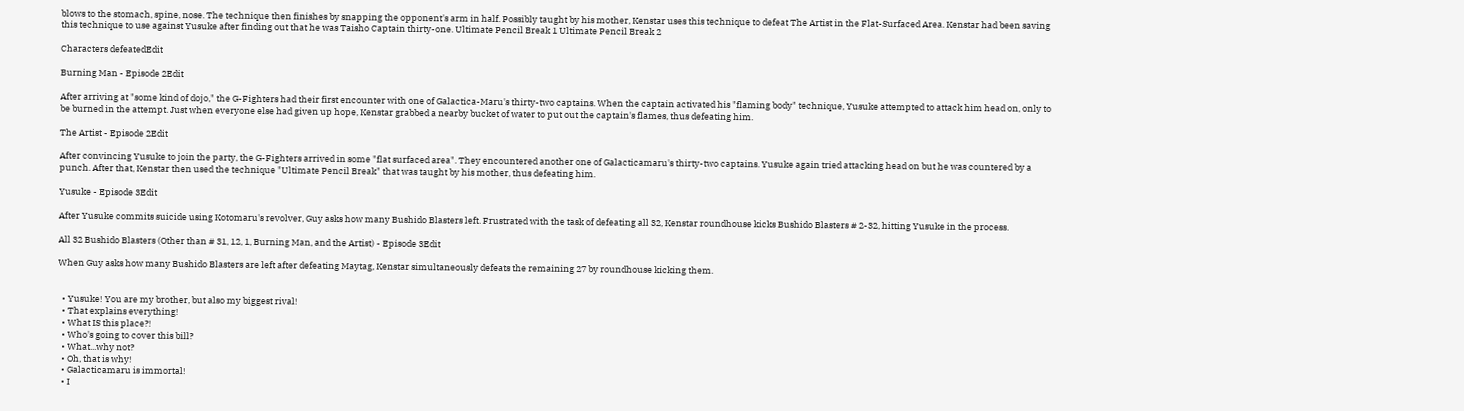blows to the stomach, spine, nose. The technique then finishes by snapping the opponent's arm in half. Possibly taught by his mother, Kenstar uses this technique to defeat The Artist in the Flat-Surfaced Area. Kenstar had been saving this technique to use against Yusuke after finding out that he was Taisho Captain thirty-one. Ultimate Pencil Break 1 Ultimate Pencil Break 2

Characters defeatedEdit

Burning Man - Episode 2Edit

After arriving at "some kind of dojo," the G-Fighters had their first encounter with one of Galactica-Maru's thirty-two captains. When the captain activated his "flaming body" technique, Yusuke attempted to attack him head on, only to be burned in the attempt. Just when everyone else had given up hope, Kenstar grabbed a nearby bucket of water to put out the captain's flames, thus defeating him.

The Artist - Episode 2Edit

After convincing Yusuke to join the party, the G-Fighters arrived in some "flat surfaced area". They encountered another one of Galacticamaru's thirty-two captains. Yusuke again tried attacking head on but he was countered by a punch. After that, Kenstar then used the technique "Ultimate Pencil Break" that was taught by his mother, thus defeating him.

Yusuke - Episode 3Edit

After Yusuke commits suicide using Kotomaru's revolver, Guy asks how many Bushido Blasters left. Frustrated with the task of defeating all 32, Kenstar roundhouse kicks Bushido Blasters # 2-32, hitting Yusuke in the process.

All 32 Bushido Blasters (Other than # 31, 12, 1, Burning Man, and the Artist) - Episode 3Edit

When Guy asks how many Bushido Blasters are left after defeating Maytag, Kenstar simultaneously defeats the remaining 27 by roundhouse kicking them.


  • Yusuke! You are my brother, but also my biggest rival!
  • That explains everything!
  • What IS this place?!
  • Who's going to cover this bill?
  • What...why not?
  • Oh, that is why!
  • Galacticamaru is immortal!
  • I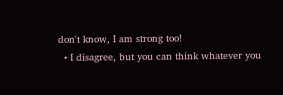don't know, I am strong too!
  • I disagree, but you can think whatever you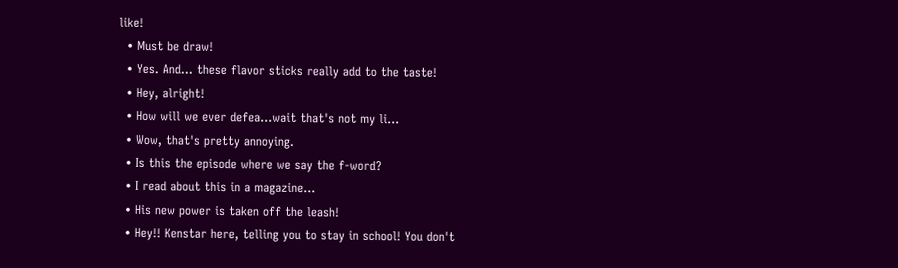like!
  • Must be draw!
  • Yes. And... these flavor sticks really add to the taste!
  • Hey, alright!
  • How will we ever defea...wait that's not my li...
  • Wow, that's pretty annoying.
  • Is this the episode where we say the f-word?
  • I read about this in a magazine...
  • His new power is taken off the leash!
  • Hey!! Kenstar here, telling you to stay in school! You don't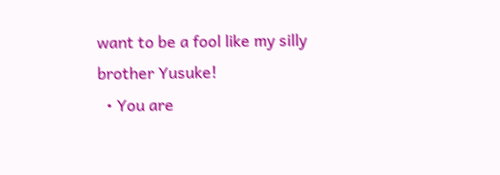want to be a fool like my silly brother Yusuke!
  • You are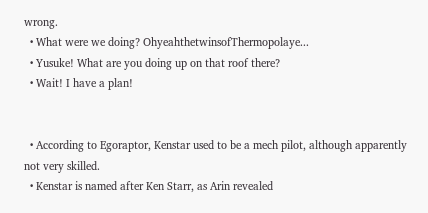wrong.
  • What were we doing? OhyeahthetwinsofThermopolaye...
  • Yusuke! What are you doing up on that roof there?
  • Wait! I have a plan!


  • According to Egoraptor, Kenstar used to be a mech pilot, although apparently not very skilled.
  • Kenstar is named after Ken Starr, as Arin revealed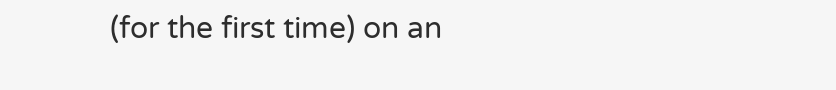(for the first time) on an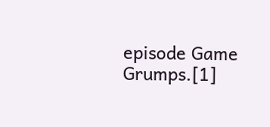episode Game Grumps.[1]